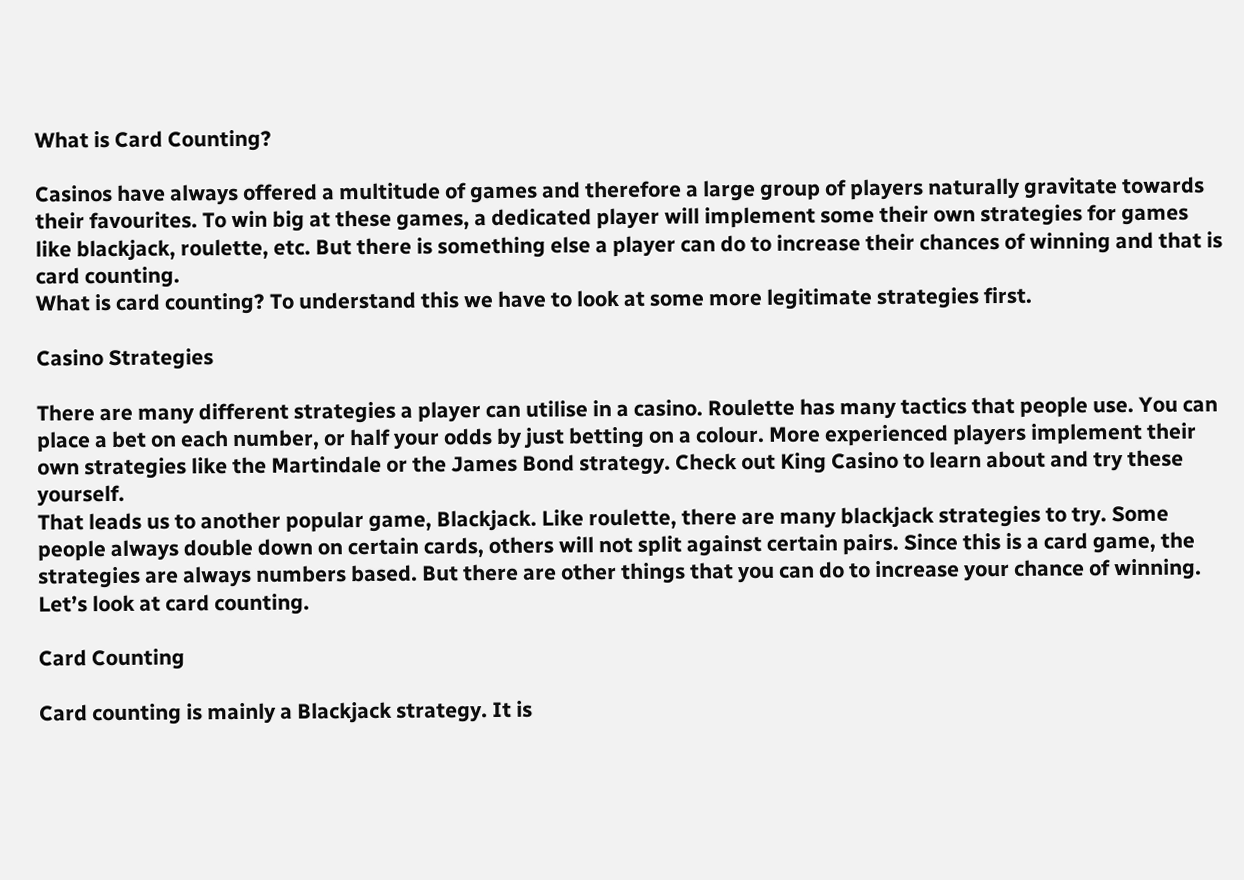What is Card Counting?

Casinos have always offered a multitude of games and therefore a large group of players naturally gravitate towards their favourites. To win big at these games, a dedicated player will implement some their own strategies for games like blackjack, roulette, etc. But there is something else a player can do to increase their chances of winning and that is card counting.
What is card counting? To understand this we have to look at some more legitimate strategies first.

Casino Strategies

There are many different strategies a player can utilise in a casino. Roulette has many tactics that people use. You can place a bet on each number, or half your odds by just betting on a colour. More experienced players implement their own strategies like the Martindale or the James Bond strategy. Check out King Casino to learn about and try these yourself.
That leads us to another popular game, Blackjack. Like roulette, there are many blackjack strategies to try. Some people always double down on certain cards, others will not split against certain pairs. Since this is a card game, the strategies are always numbers based. But there are other things that you can do to increase your chance of winning. Let’s look at card counting.

Card Counting

Card counting is mainly a Blackjack strategy. It is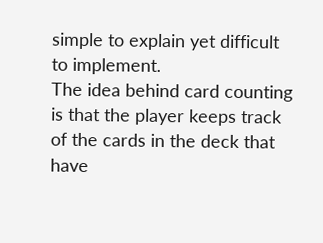simple to explain yet difficult to implement.
The idea behind card counting is that the player keeps track of the cards in the deck that have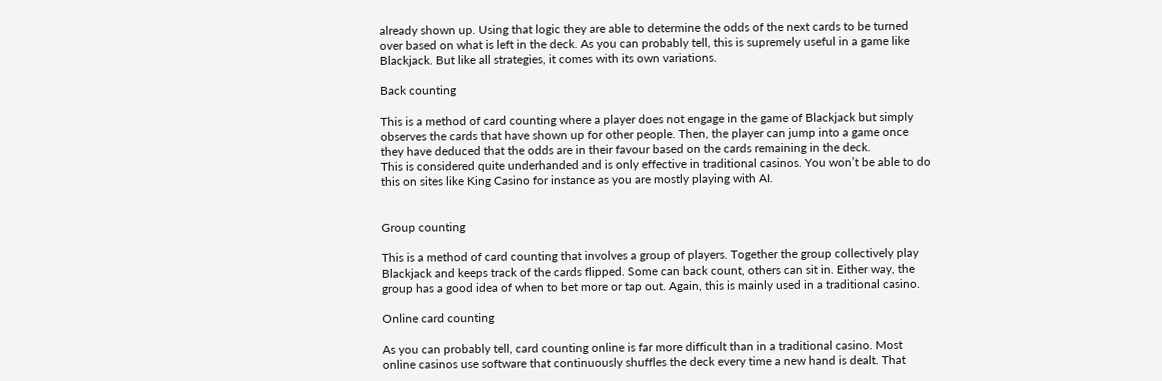already shown up. Using that logic they are able to determine the odds of the next cards to be turned over based on what is left in the deck. As you can probably tell, this is supremely useful in a game like Blackjack. But like all strategies, it comes with its own variations.

Back counting

This is a method of card counting where a player does not engage in the game of Blackjack but simply observes the cards that have shown up for other people. Then, the player can jump into a game once they have deduced that the odds are in their favour based on the cards remaining in the deck.
This is considered quite underhanded and is only effective in traditional casinos. You won’t be able to do this on sites like King Casino for instance as you are mostly playing with AI.


Group counting

This is a method of card counting that involves a group of players. Together the group collectively play Blackjack and keeps track of the cards flipped. Some can back count, others can sit in. Either way, the group has a good idea of when to bet more or tap out. Again, this is mainly used in a traditional casino.

Online card counting

As you can probably tell, card counting online is far more difficult than in a traditional casino. Most online casinos use software that continuously shuffles the deck every time a new hand is dealt. That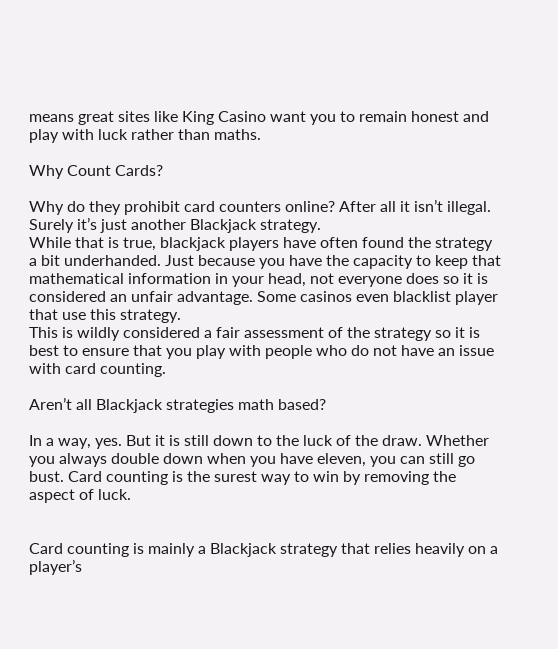means great sites like King Casino want you to remain honest and play with luck rather than maths.

Why Count Cards?

Why do they prohibit card counters online? After all it isn’t illegal. Surely it’s just another Blackjack strategy.
While that is true, blackjack players have often found the strategy a bit underhanded. Just because you have the capacity to keep that mathematical information in your head, not everyone does so it is considered an unfair advantage. Some casinos even blacklist player that use this strategy.
This is wildly considered a fair assessment of the strategy so it is best to ensure that you play with people who do not have an issue with card counting.

Aren’t all Blackjack strategies math based?

In a way, yes. But it is still down to the luck of the draw. Whether you always double down when you have eleven, you can still go bust. Card counting is the surest way to win by removing the aspect of luck.


Card counting is mainly a Blackjack strategy that relies heavily on a player’s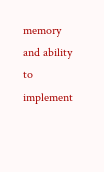memory and ability to implement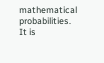mathematical probabilities. It is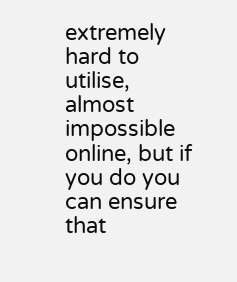extremely hard to utilise, almost impossible online, but if you do you can ensure that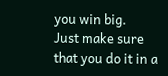you win big.
Just make sure that you do it in a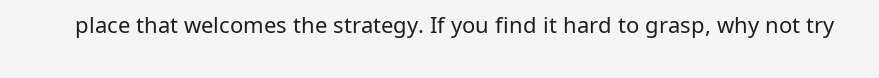place that welcomes the strategy. If you find it hard to grasp, why not try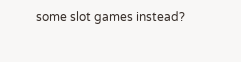some slot games instead?